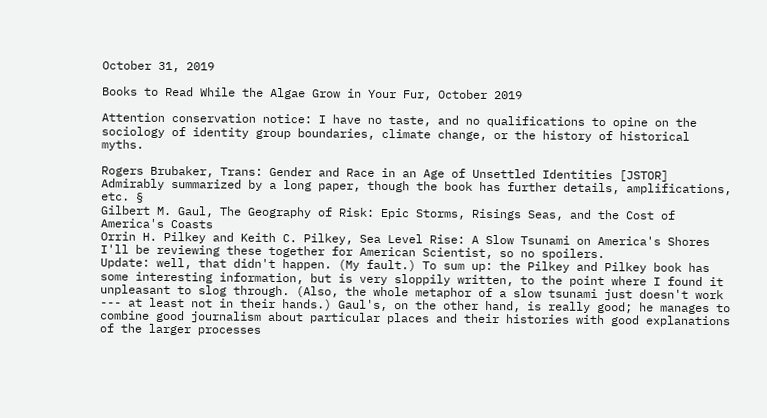October 31, 2019

Books to Read While the Algae Grow in Your Fur, October 2019

Attention conservation notice: I have no taste, and no qualifications to opine on the sociology of identity group boundaries, climate change, or the history of historical myths.

Rogers Brubaker, Trans: Gender and Race in an Age of Unsettled Identities [JSTOR]
Admirably summarized by a long paper, though the book has further details, amplifications, etc. §
Gilbert M. Gaul, The Geography of Risk: Epic Storms, Risings Seas, and the Cost of America's Coasts
Orrin H. Pilkey and Keith C. Pilkey, Sea Level Rise: A Slow Tsunami on America's Shores
I'll be reviewing these together for American Scientist, so no spoilers.
Update: well, that didn't happen. (My fault.) To sum up: the Pilkey and Pilkey book has some interesting information, but is very sloppily written, to the point where I found it unpleasant to slog through. (Also, the whole metaphor of a slow tsunami just doesn't work --- at least not in their hands.) Gaul's, on the other hand, is really good; he manages to combine good journalism about particular places and their histories with good explanations of the larger processes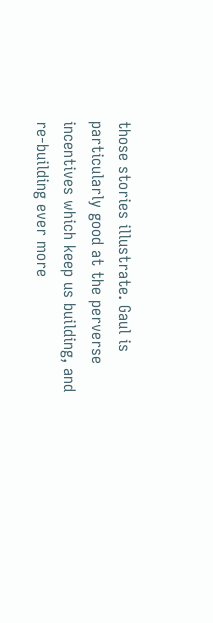those stories illustrate. Gaul is particularly good at the perverse incentives which keep us building, and re-building ever more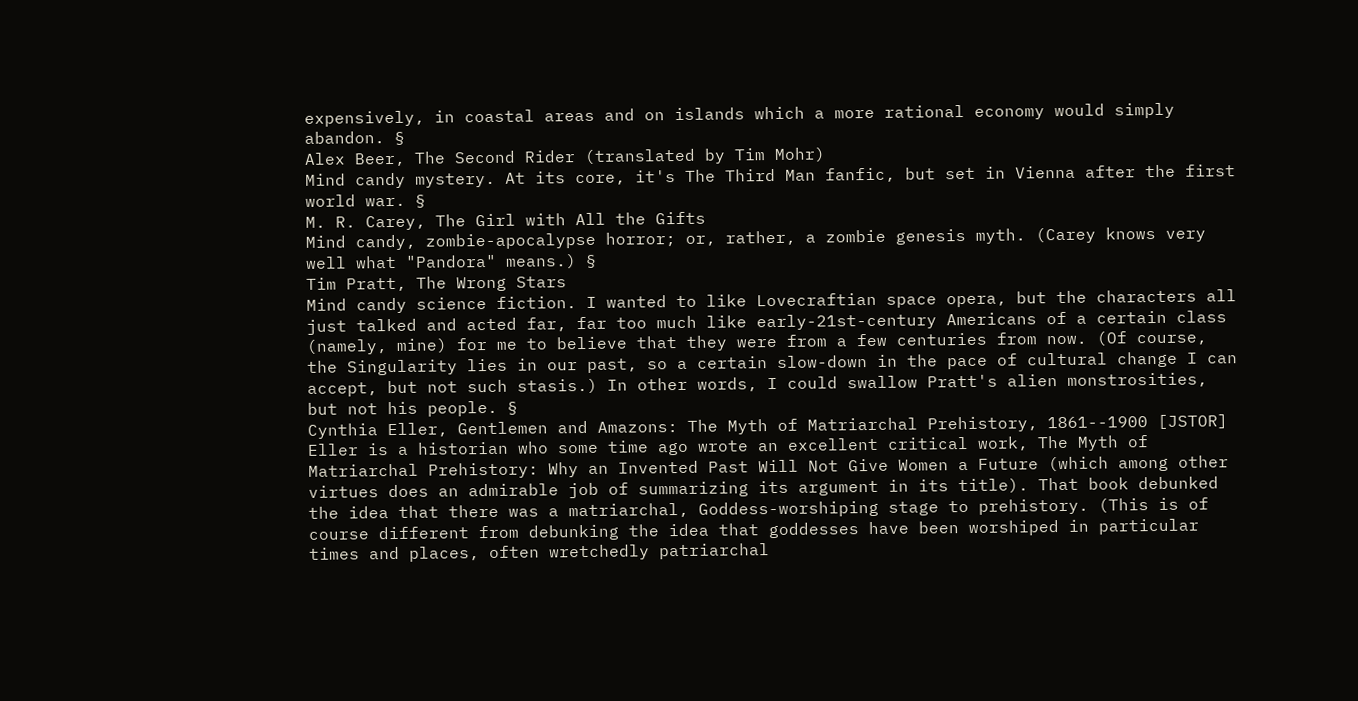expensively, in coastal areas and on islands which a more rational economy would simply abandon. §
Alex Beer, The Second Rider (translated by Tim Mohr)
Mind candy mystery. At its core, it's The Third Man fanfic, but set in Vienna after the first world war. §
M. R. Carey, The Girl with All the Gifts
Mind candy, zombie-apocalypse horror; or, rather, a zombie genesis myth. (Carey knows very well what "Pandora" means.) §
Tim Pratt, The Wrong Stars
Mind candy science fiction. I wanted to like Lovecraftian space opera, but the characters all just talked and acted far, far too much like early-21st-century Americans of a certain class (namely, mine) for me to believe that they were from a few centuries from now. (Of course, the Singularity lies in our past, so a certain slow-down in the pace of cultural change I can accept, but not such stasis.) In other words, I could swallow Pratt's alien monstrosities, but not his people. §
Cynthia Eller, Gentlemen and Amazons: The Myth of Matriarchal Prehistory, 1861--1900 [JSTOR]
Eller is a historian who some time ago wrote an excellent critical work, The Myth of Matriarchal Prehistory: Why an Invented Past Will Not Give Women a Future (which among other virtues does an admirable job of summarizing its argument in its title). That book debunked the idea that there was a matriarchal, Goddess-worshiping stage to prehistory. (This is of course different from debunking the idea that goddesses have been worshiped in particular times and places, often wretchedly patriarchal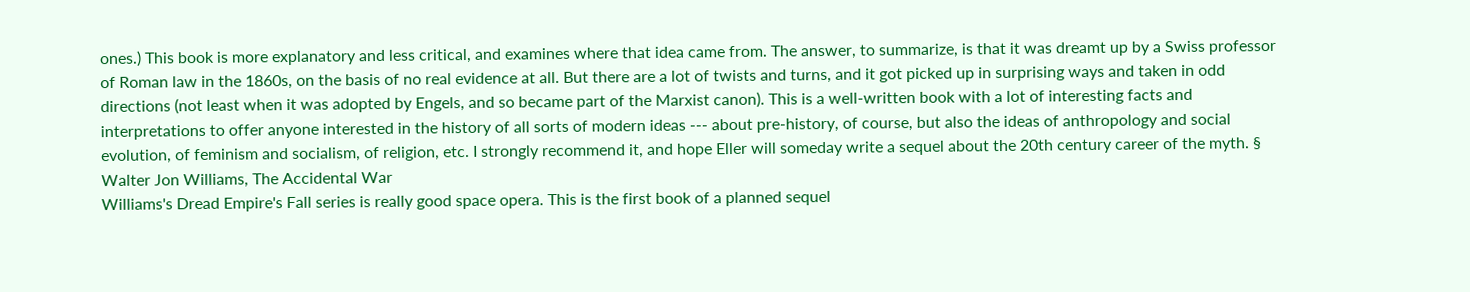ones.) This book is more explanatory and less critical, and examines where that idea came from. The answer, to summarize, is that it was dreamt up by a Swiss professor of Roman law in the 1860s, on the basis of no real evidence at all. But there are a lot of twists and turns, and it got picked up in surprising ways and taken in odd directions (not least when it was adopted by Engels, and so became part of the Marxist canon). This is a well-written book with a lot of interesting facts and interpretations to offer anyone interested in the history of all sorts of modern ideas --- about pre-history, of course, but also the ideas of anthropology and social evolution, of feminism and socialism, of religion, etc. I strongly recommend it, and hope Eller will someday write a sequel about the 20th century career of the myth. §
Walter Jon Williams, The Accidental War
Williams's Dread Empire's Fall series is really good space opera. This is the first book of a planned sequel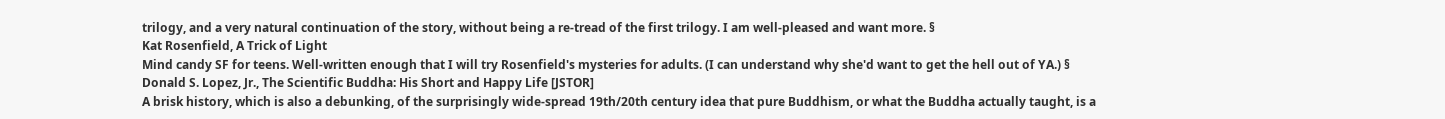trilogy, and a very natural continuation of the story, without being a re-tread of the first trilogy. I am well-pleased and want more. §
Kat Rosenfield, A Trick of Light
Mind candy SF for teens. Well-written enough that I will try Rosenfield's mysteries for adults. (I can understand why she'd want to get the hell out of YA.) §
Donald S. Lopez, Jr., The Scientific Buddha: His Short and Happy Life [JSTOR]
A brisk history, which is also a debunking, of the surprisingly wide-spread 19th/20th century idea that pure Buddhism, or what the Buddha actually taught, is a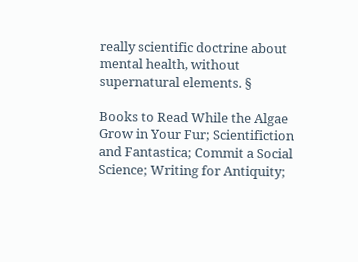really scientific doctrine about mental health, without supernatural elements. §

Books to Read While the Algae Grow in Your Fur; Scientifiction and Fantastica; Commit a Social Science; Writing for Antiquity;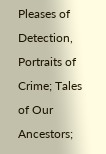Pleases of Detection, Portraits of Crime; Tales of Our Ancestors;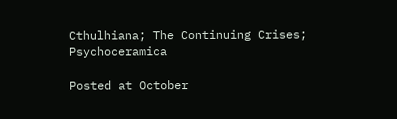Cthulhiana; The Continuing Crises; Psychoceramica

Posted at October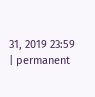31, 2019 23:59 | permanent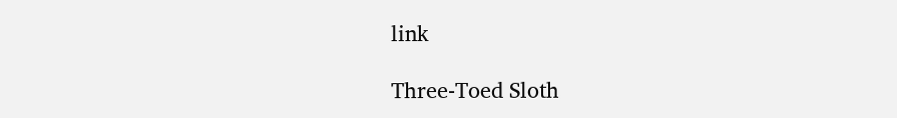link

Three-Toed Sloth